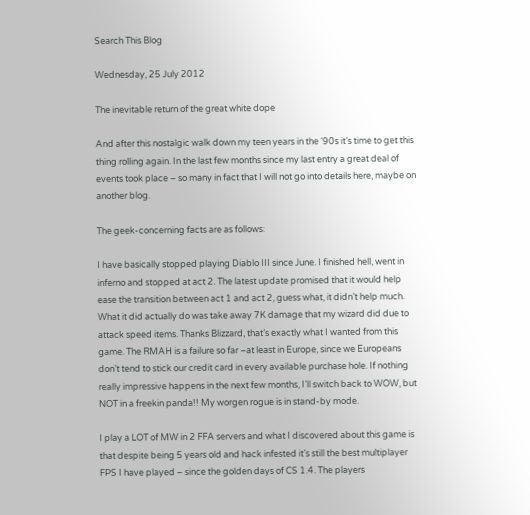Search This Blog

Wednesday, 25 July 2012

The inevitable return of the great white dope

And after this nostalgic walk down my teen years in the ‘90s it’s time to get this thing rolling again. In the last few months since my last entry a great deal of events took place – so many in fact that I will not go into details here, maybe on another blog.

The geek-concerning facts are as follows:

I have basically stopped playing Diablo III since June. I finished hell, went in inferno and stopped at act 2. The latest update promised that it would help ease the transition between act 1 and act 2, guess what, it didn’t help much. What it did actually do was take away 7K damage that my wizard did due to attack speed items. Thanks Blizzard, that’s exactly what I wanted from this game. The RMAH is a failure so far –at least in Europe, since we Europeans don’t tend to stick our credit card in every available purchase hole. If nothing really impressive happens in the next few months, I’ll switch back to WOW, but NOT in a freekin panda!! My worgen rogue is in stand-by mode.

I play a LOT of MW in 2 FFA servers and what I discovered about this game is that despite being 5 years old and hack infested it’s still the best multiplayer FPS I have played – since the golden days of CS 1.4. The players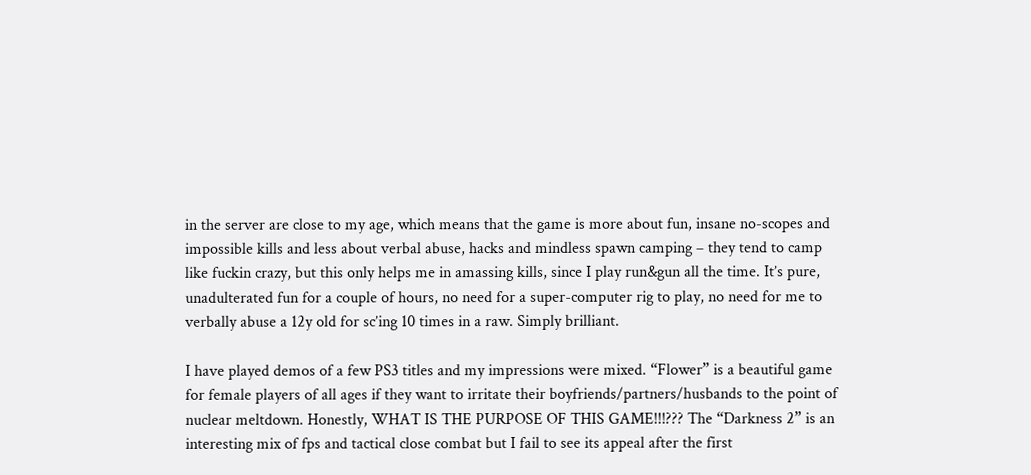in the server are close to my age, which means that the game is more about fun, insane no-scopes and impossible kills and less about verbal abuse, hacks and mindless spawn camping – they tend to camp like fuckin crazy, but this only helps me in amassing kills, since I play run&gun all the time. It’s pure, unadulterated fun for a couple of hours, no need for a super-computer rig to play, no need for me to verbally abuse a 12y old for sc’ing 10 times in a raw. Simply brilliant.

I have played demos of a few PS3 titles and my impressions were mixed. “Flower” is a beautiful game for female players of all ages if they want to irritate their boyfriends/partners/husbands to the point of nuclear meltdown. Honestly, WHAT IS THE PURPOSE OF THIS GAME!!!??? The “Darkness 2” is an interesting mix of fps and tactical close combat but I fail to see its appeal after the first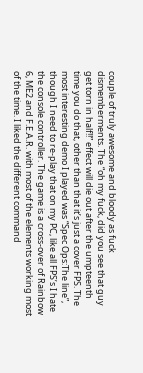couple of truly awesome and bloody as fuck dismemberments. The “oh my fuck, did you see that guy get torn in half!!” effect will die out after the umpteenth time you do that, other than that it’s just a cover FPS. The most interesting demo I played was “Spec Ops:The line”, though I need to re-play that on my PC, like all FPS’s I hate the console controller. The game is a cross-over of Rainbow 6, ME2 and F.E.A.R. with most of the elements working most of the time. I liked the different command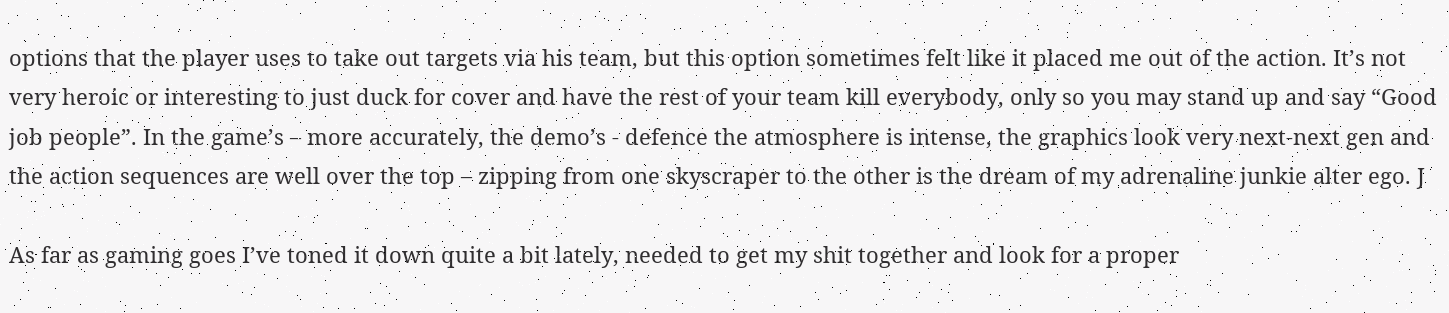options that the player uses to take out targets via his team, but this option sometimes felt like it placed me out of the action. It’s not very heroic or interesting to just duck for cover and have the rest of your team kill everybody, only so you may stand up and say “Good job people”. In the game’s – more accurately, the demo’s - defence the atmosphere is intense, the graphics look very next-next gen and the action sequences are well over the top – zipping from one skyscraper to the other is the dream of my adrenaline junkie alter ego. J

As far as gaming goes I’ve toned it down quite a bit lately, needed to get my shit together and look for a proper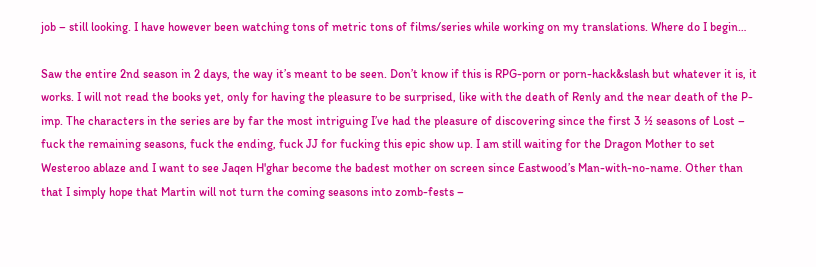job – still looking. I have however been watching tons of metric tons of films/series while working on my translations. Where do I begin…

Saw the entire 2nd season in 2 days, the way it’s meant to be seen. Don’t know if this is RPG-porn or porn-hack&slash but whatever it is, it works. I will not read the books yet, only for having the pleasure to be surprised, like with the death of Renly and the near death of the P-imp. The characters in the series are by far the most intriguing I’ve had the pleasure of discovering since the first 3 ½ seasons of Lost – fuck the remaining seasons, fuck the ending, fuck JJ for fucking this epic show up. I am still waiting for the Dragon Mother to set Westeroo ablaze and I want to see Jaqen H'ghar become the badest mother on screen since Eastwood’s Man-with-no-name. Other than that I simply hope that Martin will not turn the coming seasons into zomb-fests –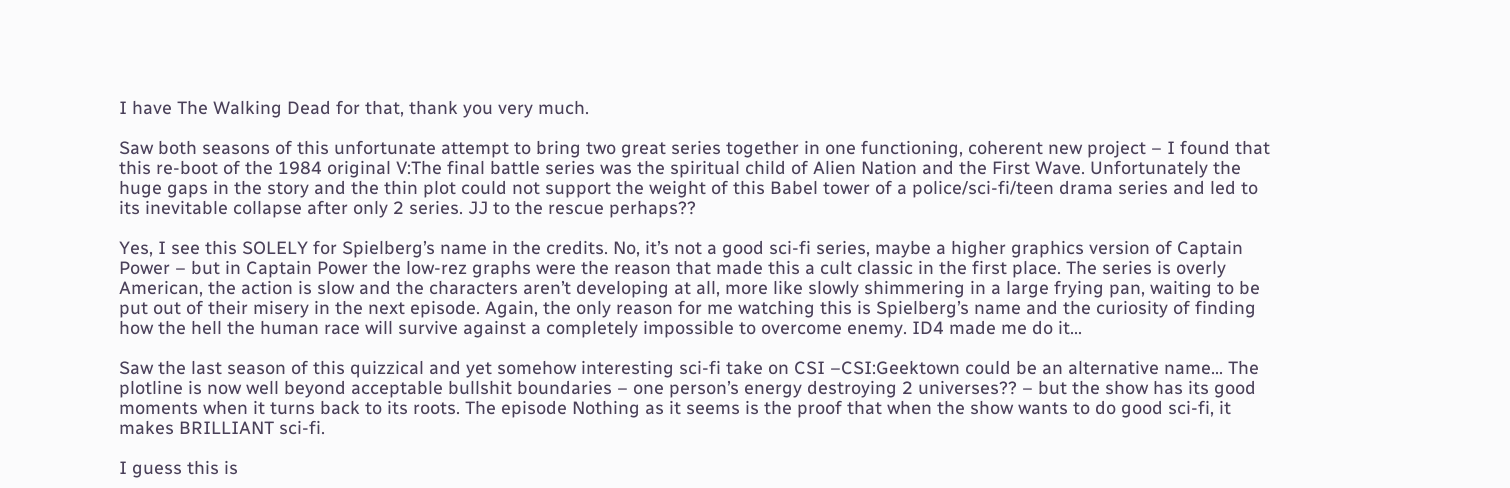I have The Walking Dead for that, thank you very much.

Saw both seasons of this unfortunate attempt to bring two great series together in one functioning, coherent new project – I found that this re-boot of the 1984 original V:The final battle series was the spiritual child of Alien Nation and the First Wave. Unfortunately the huge gaps in the story and the thin plot could not support the weight of this Babel tower of a police/sci-fi/teen drama series and led to its inevitable collapse after only 2 series. JJ to the rescue perhaps??

Yes, I see this SOLELY for Spielberg’s name in the credits. No, it’s not a good sci-fi series, maybe a higher graphics version of Captain Power – but in Captain Power the low-rez graphs were the reason that made this a cult classic in the first place. The series is overly American, the action is slow and the characters aren’t developing at all, more like slowly shimmering in a large frying pan, waiting to be put out of their misery in the next episode. Again, the only reason for me watching this is Spielberg’s name and the curiosity of finding how the hell the human race will survive against a completely impossible to overcome enemy. ID4 made me do it…

Saw the last season of this quizzical and yet somehow interesting sci-fi take on CSI –CSI:Geektown could be an alternative name… The plotline is now well beyond acceptable bullshit boundaries – one person’s energy destroying 2 universes?? – but the show has its good moments when it turns back to its roots. The episode Nothing as it seems is the proof that when the show wants to do good sci-fi, it makes BRILLIANT sci-fi.

I guess this is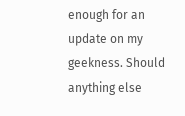enough for an update on my geekness. Should anything else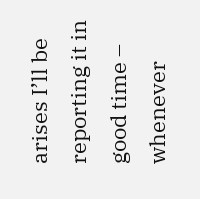arises I’ll be reporting it in good time – whenever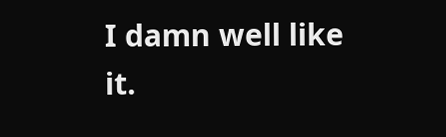I damn well like it.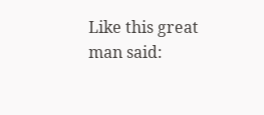Like this great man said: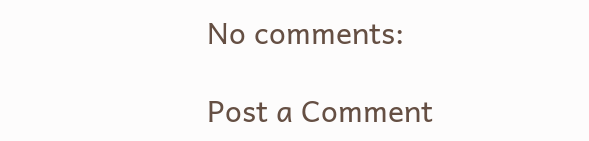No comments:

Post a Comment